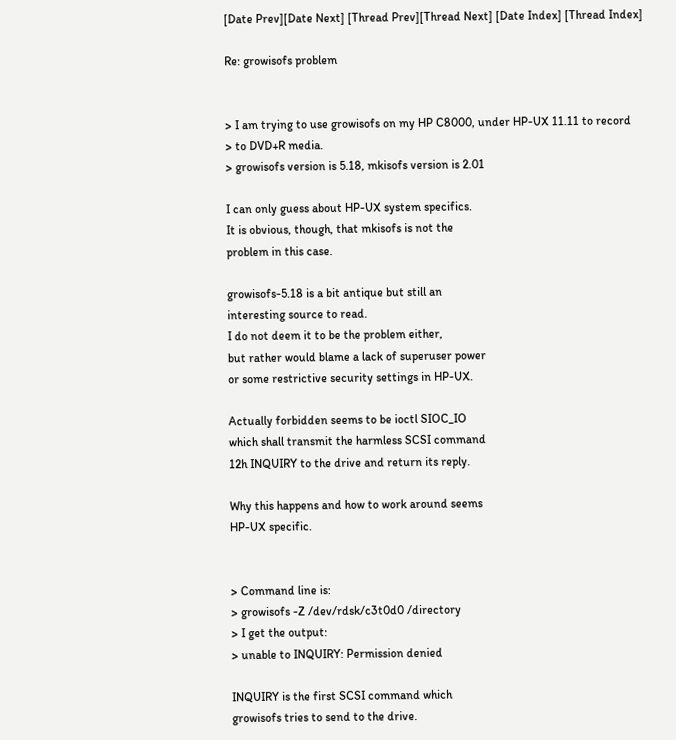[Date Prev][Date Next] [Thread Prev][Thread Next] [Date Index] [Thread Index]

Re: growisofs problem


> I am trying to use growisofs on my HP C8000, under HP-UX 11.11 to record
> to DVD+R media.
> growisofs version is 5.18, mkisofs version is 2.01

I can only guess about HP-UX system specifics.
It is obvious, though, that mkisofs is not the
problem in this case.

growisofs-5.18 is a bit antique but still an
interesting source to read.
I do not deem it to be the problem either,
but rather would blame a lack of superuser power
or some restrictive security settings in HP-UX.

Actually forbidden seems to be ioctl SIOC_IO
which shall transmit the harmless SCSI command
12h INQUIRY to the drive and return its reply.

Why this happens and how to work around seems
HP-UX specific.


> Command line is:
> growisofs -Z /dev/rdsk/c3t0d0 /directory
> I get the output:
> unable to INQUIRY: Permission denied

INQUIRY is the first SCSI command which
growisofs tries to send to the drive.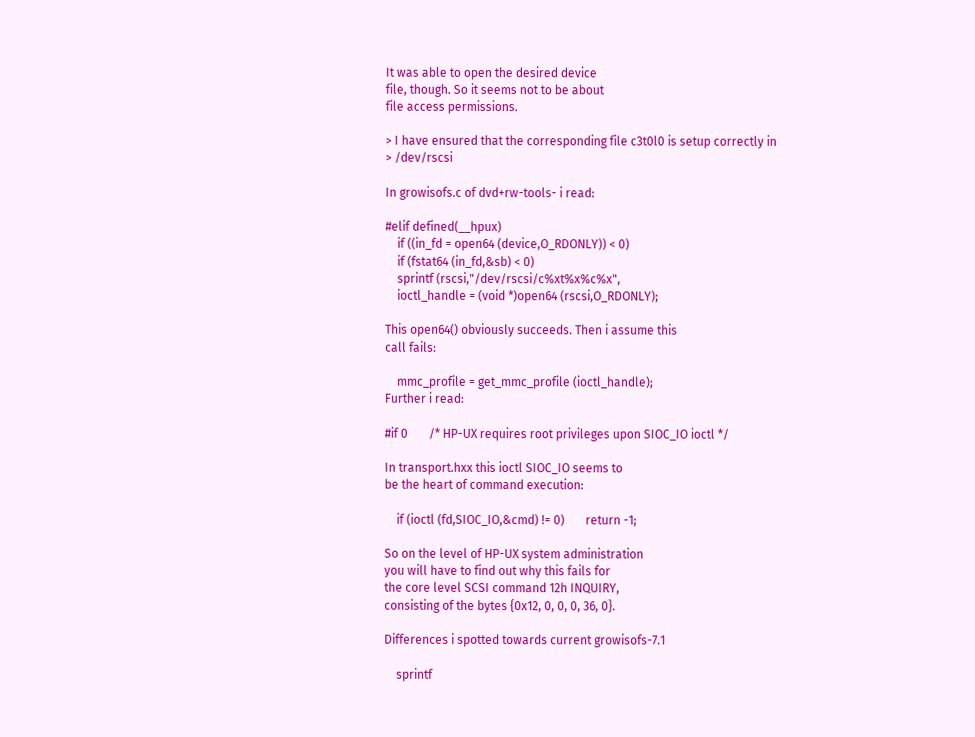It was able to open the desired device
file, though. So it seems not to be about
file access permissions.

> I have ensured that the corresponding file c3t0l0 is setup correctly in
> /dev/rscsi

In growisofs.c of dvd+rw-tools- i read:

#elif defined(__hpux)
    if ((in_fd = open64 (device,O_RDONLY)) < 0)
    if (fstat64 (in_fd,&sb) < 0)
    sprintf (rscsi,"/dev/rscsi/c%xt%x%c%x",
    ioctl_handle = (void *)open64 (rscsi,O_RDONLY);

This open64() obviously succeeds. Then i assume this
call fails:

    mmc_profile = get_mmc_profile (ioctl_handle);
Further i read:

#if 0       /* HP-UX requires root privileges upon SIOC_IO ioctl */

In transport.hxx this ioctl SIOC_IO seems to
be the heart of command execution:

    if (ioctl (fd,SIOC_IO,&cmd) != 0)       return -1;

So on the level of HP-UX system administration
you will have to find out why this fails for
the core level SCSI command 12h INQUIRY,
consisting of the bytes {0x12, 0, 0, 0, 36, 0}.

Differences i spotted towards current growisofs-7.1

    sprintf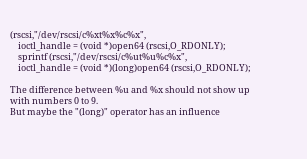(rscsi,"/dev/rscsi/c%xt%x%c%x",
    ioctl_handle = (void *)open64 (rscsi,O_RDONLY);
    sprintf (rscsi,"/dev/rscsi/c%ut%u%c%x",
    ioctl_handle = (void *)(long)open64 (rscsi,O_RDONLY);

The difference between %u and %x should not show up
with numbers 0 to 9.
But maybe the "(long)" operator has an influence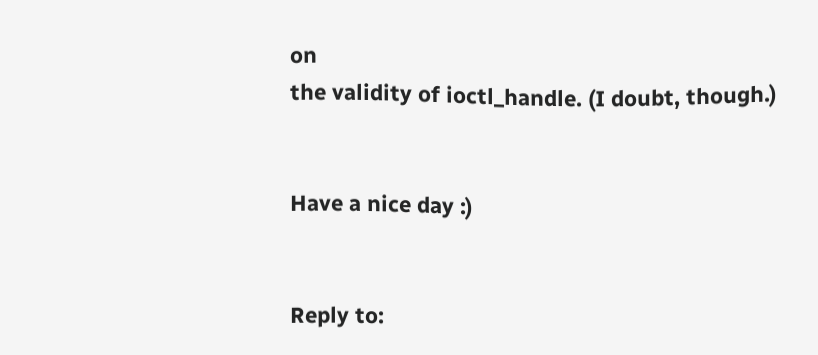on
the validity of ioctl_handle. (I doubt, though.)


Have a nice day :)


Reply to: